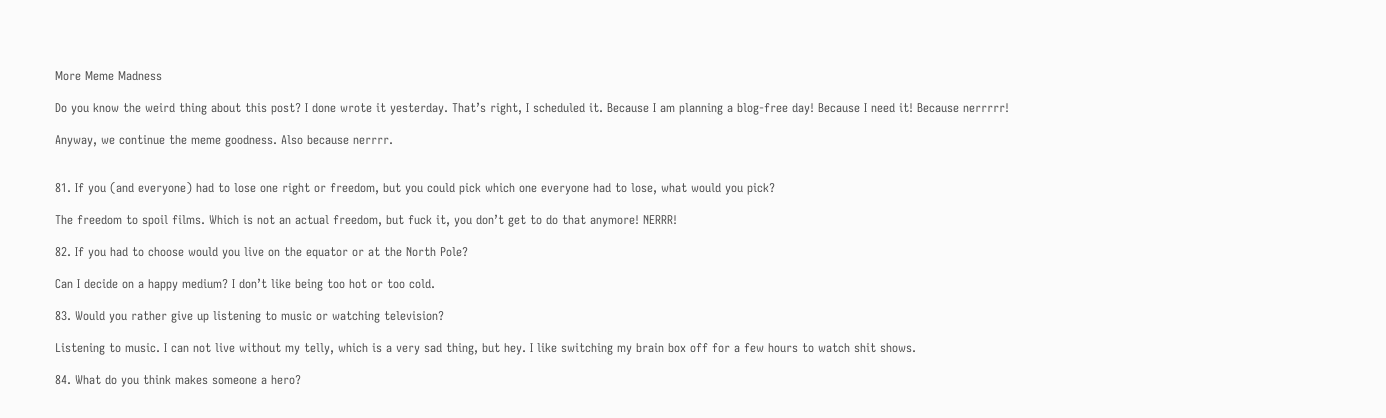More Meme Madness

Do you know the weird thing about this post? I done wrote it yesterday. That’s right, I scheduled it. Because I am planning a blog-free day! Because I need it! Because nerrrrr!

Anyway, we continue the meme goodness. Also because nerrrr.


81. If you (and everyone) had to lose one right or freedom, but you could pick which one everyone had to lose, what would you pick?

The freedom to spoil films. Which is not an actual freedom, but fuck it, you don’t get to do that anymore! NERRR!

82. If you had to choose would you live on the equator or at the North Pole?

Can I decide on a happy medium? I don’t like being too hot or too cold.

83. Would you rather give up listening to music or watching television?

Listening to music. I can not live without my telly, which is a very sad thing, but hey. I like switching my brain box off for a few hours to watch shit shows.

84. What do you think makes someone a hero?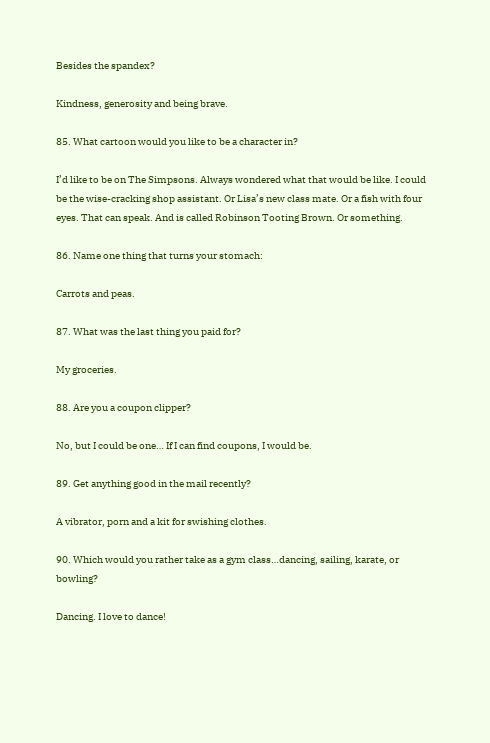Besides the spandex?

Kindness, generosity and being brave.

85. What cartoon would you like to be a character in?

I’d like to be on The Simpsons. Always wondered what that would be like. I could be the wise-cracking shop assistant. Or Lisa’s new class mate. Or a fish with four eyes. That can speak. And is called Robinson Tooting Brown. Or something.

86. Name one thing that turns your stomach:

Carrots and peas.

87. What was the last thing you paid for?

My groceries.

88. Are you a coupon clipper?

No, but I could be one… If I can find coupons, I would be.

89. Get anything good in the mail recently?

A vibrator, porn and a kit for swishing clothes.

90. Which would you rather take as a gym class…dancing, sailing, karate, or bowling?

Dancing. I love to dance!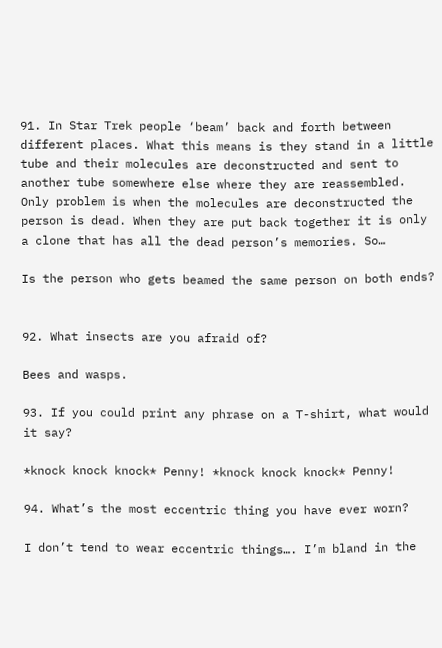91. In Star Trek people ‘beam’ back and forth between different places. What this means is they stand in a little tube and their molecules are deconstructed and sent to another tube somewhere else where they are reassembled. Only problem is when the molecules are deconstructed the person is dead. When they are put back together it is only a clone that has all the dead person’s memories. So…

Is the person who gets beamed the same person on both ends?


92. What insects are you afraid of?

Bees and wasps.

93. If you could print any phrase on a T-shirt, what would it say?

*knock knock knock* Penny! *knock knock knock* Penny!

94. What’s the most eccentric thing you have ever worn?

I don’t tend to wear eccentric things…. I’m bland in the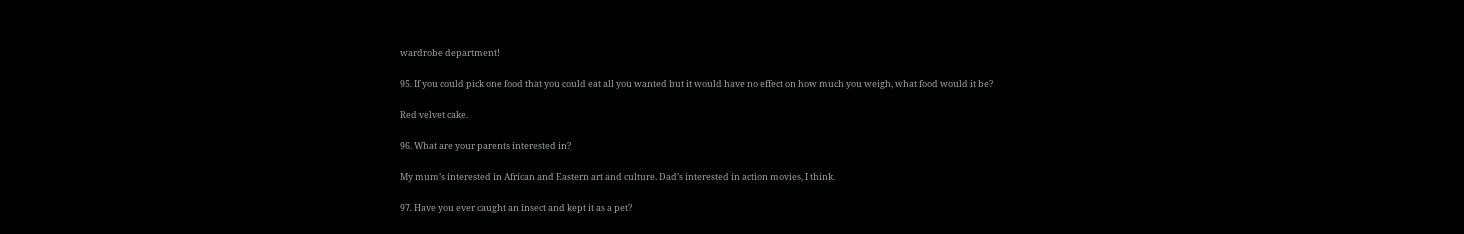wardrobe department!

95. If you could pick one food that you could eat all you wanted but it would have no effect on how much you weigh, what food would it be?

Red velvet cake.

96. What are your parents interested in?

My mum’s interested in African and Eastern art and culture. Dad’s interested in action movies, I think.

97. Have you ever caught an insect and kept it as a pet?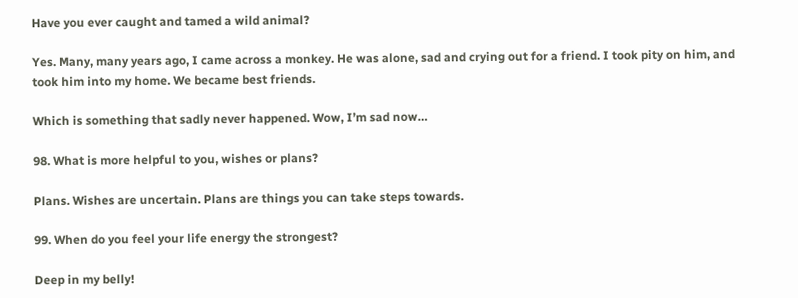Have you ever caught and tamed a wild animal?

Yes. Many, many years ago, I came across a monkey. He was alone, sad and crying out for a friend. I took pity on him, and took him into my home. We became best friends.

Which is something that sadly never happened. Wow, I’m sad now…

98. What is more helpful to you, wishes or plans?

Plans. Wishes are uncertain. Plans are things you can take steps towards.

99. When do you feel your life energy the strongest?

Deep in my belly!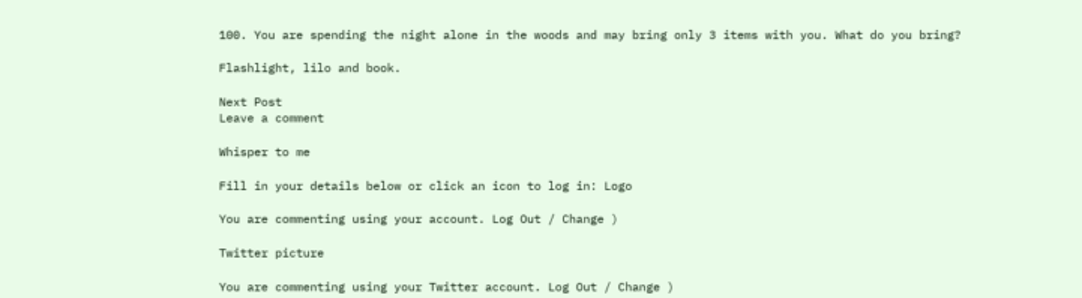100. You are spending the night alone in the woods and may bring only 3 items with you. What do you bring?

Flashlight, lilo and book.

Next Post
Leave a comment

Whisper to me

Fill in your details below or click an icon to log in: Logo

You are commenting using your account. Log Out / Change )

Twitter picture

You are commenting using your Twitter account. Log Out / Change )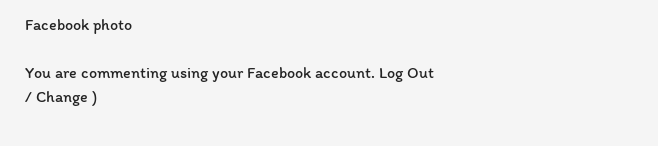Facebook photo

You are commenting using your Facebook account. Log Out / Change )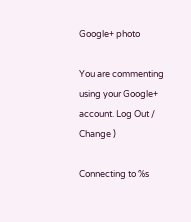Google+ photo

You are commenting using your Google+ account. Log Out / Change )

Connecting to %s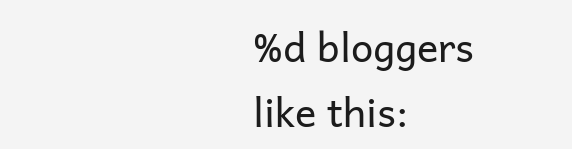%d bloggers like this: